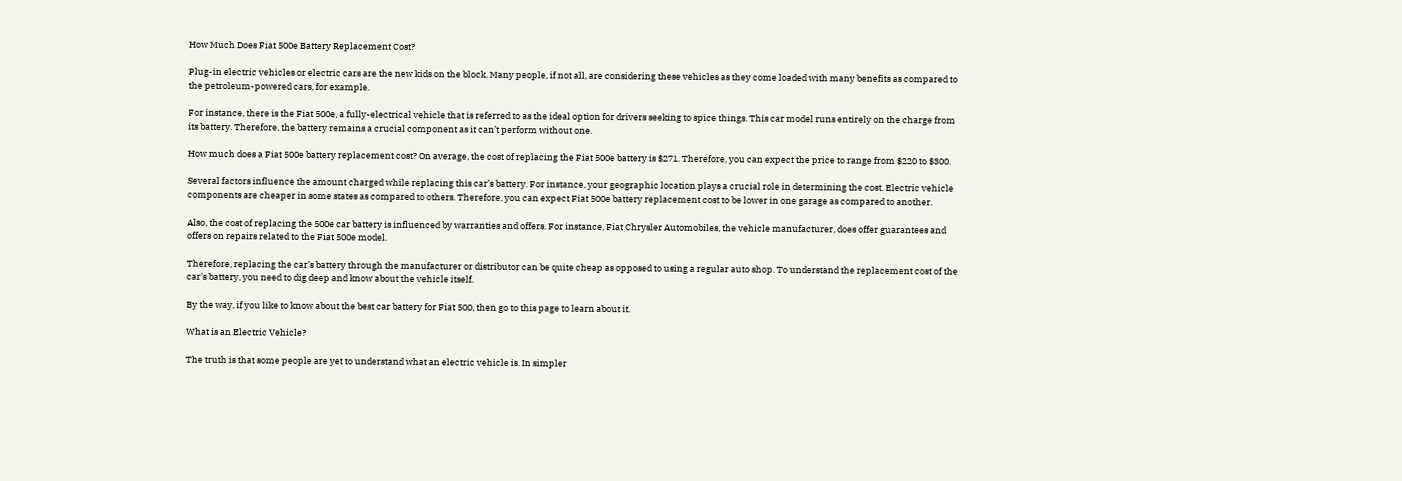How Much Does Fiat 500e Battery Replacement Cost?

Plug-in electric vehicles or electric cars are the new kids on the block. Many people, if not all, are considering these vehicles as they come loaded with many benefits as compared to the petroleum-powered cars, for example.

For instance, there is the Fiat 500e, a fully-electrical vehicle that is referred to as the ideal option for drivers seeking to spice things. This car model runs entirely on the charge from its battery. Therefore, the battery remains a crucial component as it can’t perform without one.

How much does a Fiat 500e battery replacement cost? On average, the cost of replacing the Fiat 500e battery is $271. Therefore, you can expect the price to range from $220 to $300.

Several factors influence the amount charged while replacing this car’s battery. For instance, your geographic location plays a crucial role in determining the cost. Electric vehicle components are cheaper in some states as compared to others. Therefore, you can expect Fiat 500e battery replacement cost to be lower in one garage as compared to another.

Also, the cost of replacing the 500e car battery is influenced by warranties and offers. For instance, Fiat Chrysler Automobiles, the vehicle manufacturer, does offer guarantees and offers on repairs related to the Fiat 500e model.

Therefore, replacing the car’s battery through the manufacturer or distributor can be quite cheap as opposed to using a regular auto shop. To understand the replacement cost of the car’s battery, you need to dig deep and know about the vehicle itself.

By the way, if you like to know about the best car battery for Fiat 500, then go to this page to learn about it.

What is an Electric Vehicle?

The truth is that some people are yet to understand what an electric vehicle is. In simpler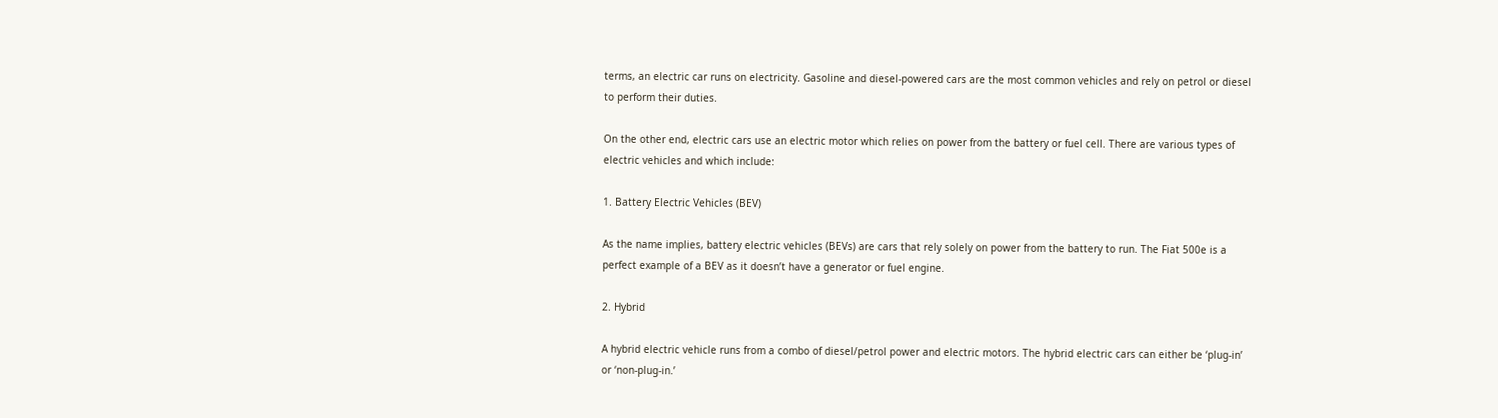terms, an electric car runs on electricity. Gasoline and diesel-powered cars are the most common vehicles and rely on petrol or diesel to perform their duties.

On the other end, electric cars use an electric motor which relies on power from the battery or fuel cell. There are various types of electric vehicles and which include:

1. Battery Electric Vehicles (BEV)

As the name implies, battery electric vehicles (BEVs) are cars that rely solely on power from the battery to run. The Fiat 500e is a perfect example of a BEV as it doesn’t have a generator or fuel engine.

2. Hybrid

A hybrid electric vehicle runs from a combo of diesel/petrol power and electric motors. The hybrid electric cars can either be ‘plug-in’ or ‘non-plug-in.’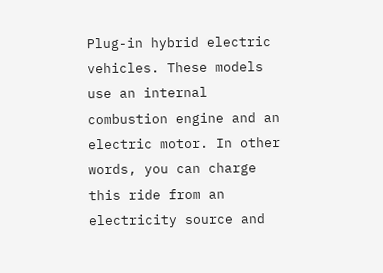Plug-in hybrid electric vehicles. These models use an internal combustion engine and an electric motor. In other words, you can charge this ride from an electricity source and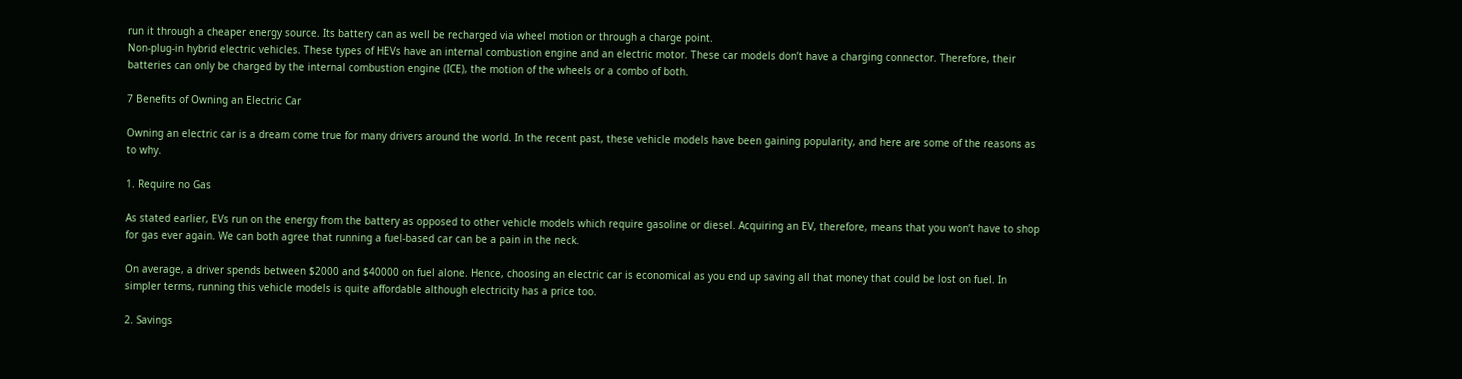run it through a cheaper energy source. Its battery can as well be recharged via wheel motion or through a charge point.
Non-plug-in hybrid electric vehicles. These types of HEVs have an internal combustion engine and an electric motor. These car models don’t have a charging connector. Therefore, their batteries can only be charged by the internal combustion engine (ICE), the motion of the wheels or a combo of both.

7 Benefits of Owning an Electric Car

Owning an electric car is a dream come true for many drivers around the world. In the recent past, these vehicle models have been gaining popularity, and here are some of the reasons as to why.

1. Require no Gas

As stated earlier, EVs run on the energy from the battery as opposed to other vehicle models which require gasoline or diesel. Acquiring an EV, therefore, means that you won’t have to shop for gas ever again. We can both agree that running a fuel-based car can be a pain in the neck.

On average, a driver spends between $2000 and $40000 on fuel alone. Hence, choosing an electric car is economical as you end up saving all that money that could be lost on fuel. In simpler terms, running this vehicle models is quite affordable although electricity has a price too.

2. Savings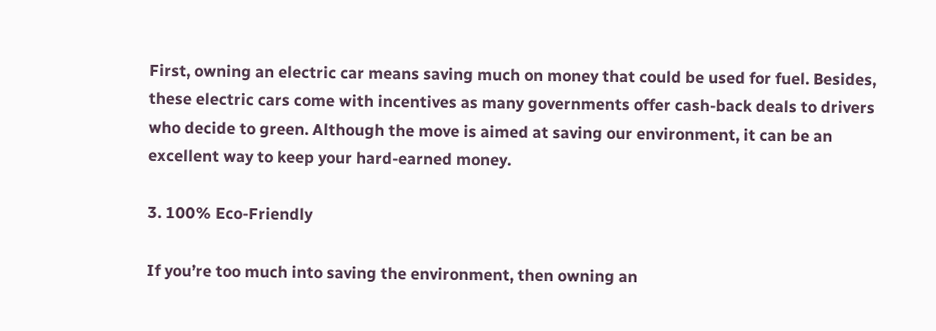First, owning an electric car means saving much on money that could be used for fuel. Besides, these electric cars come with incentives as many governments offer cash-back deals to drivers who decide to green. Although the move is aimed at saving our environment, it can be an excellent way to keep your hard-earned money.

3. 100% Eco-Friendly

If you’re too much into saving the environment, then owning an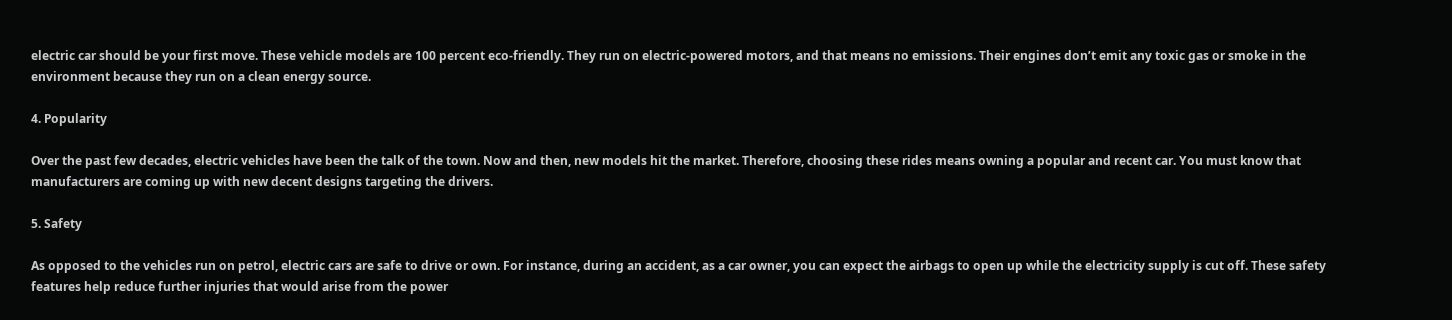electric car should be your first move. These vehicle models are 100 percent eco-friendly. They run on electric-powered motors, and that means no emissions. Their engines don’t emit any toxic gas or smoke in the environment because they run on a clean energy source.

4. Popularity

Over the past few decades, electric vehicles have been the talk of the town. Now and then, new models hit the market. Therefore, choosing these rides means owning a popular and recent car. You must know that manufacturers are coming up with new decent designs targeting the drivers.

5. Safety

As opposed to the vehicles run on petrol, electric cars are safe to drive or own. For instance, during an accident, as a car owner, you can expect the airbags to open up while the electricity supply is cut off. These safety features help reduce further injuries that would arise from the power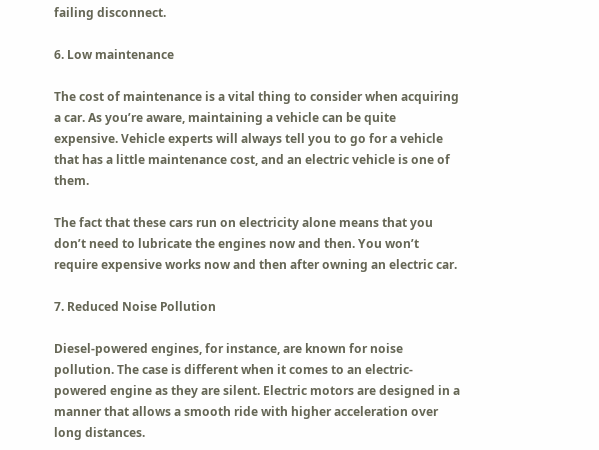failing disconnect.

6. Low maintenance

The cost of maintenance is a vital thing to consider when acquiring a car. As you’re aware, maintaining a vehicle can be quite expensive. Vehicle experts will always tell you to go for a vehicle that has a little maintenance cost, and an electric vehicle is one of them.

The fact that these cars run on electricity alone means that you don’t need to lubricate the engines now and then. You won’t require expensive works now and then after owning an electric car.

7. Reduced Noise Pollution

Diesel-powered engines, for instance, are known for noise pollution. The case is different when it comes to an electric-powered engine as they are silent. Electric motors are designed in a manner that allows a smooth ride with higher acceleration over long distances.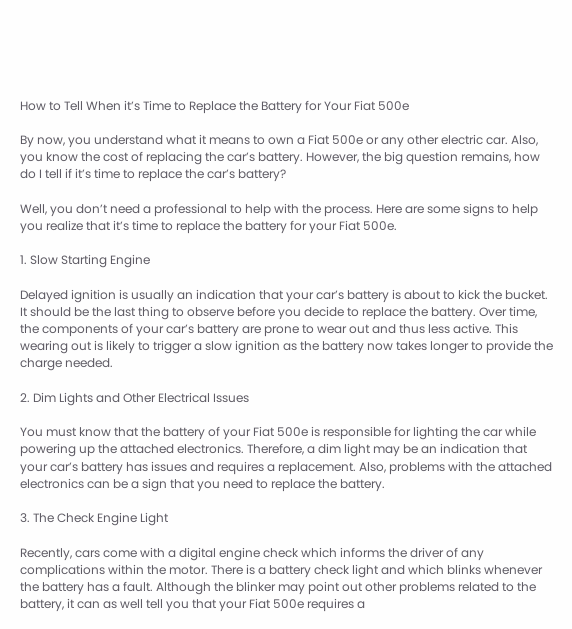How to Tell When it’s Time to Replace the Battery for Your Fiat 500e

By now, you understand what it means to own a Fiat 500e or any other electric car. Also, you know the cost of replacing the car’s battery. However, the big question remains, how do I tell if it’s time to replace the car’s battery?

Well, you don’t need a professional to help with the process. Here are some signs to help you realize that it’s time to replace the battery for your Fiat 500e.

1. Slow Starting Engine

Delayed ignition is usually an indication that your car’s battery is about to kick the bucket. It should be the last thing to observe before you decide to replace the battery. Over time, the components of your car’s battery are prone to wear out and thus less active. This wearing out is likely to trigger a slow ignition as the battery now takes longer to provide the charge needed.

2. Dim Lights and Other Electrical Issues

You must know that the battery of your Fiat 500e is responsible for lighting the car while powering up the attached electronics. Therefore, a dim light may be an indication that your car’s battery has issues and requires a replacement. Also, problems with the attached electronics can be a sign that you need to replace the battery.

3. The Check Engine Light

Recently, cars come with a digital engine check which informs the driver of any complications within the motor. There is a battery check light and which blinks whenever the battery has a fault. Although the blinker may point out other problems related to the battery, it can as well tell you that your Fiat 500e requires a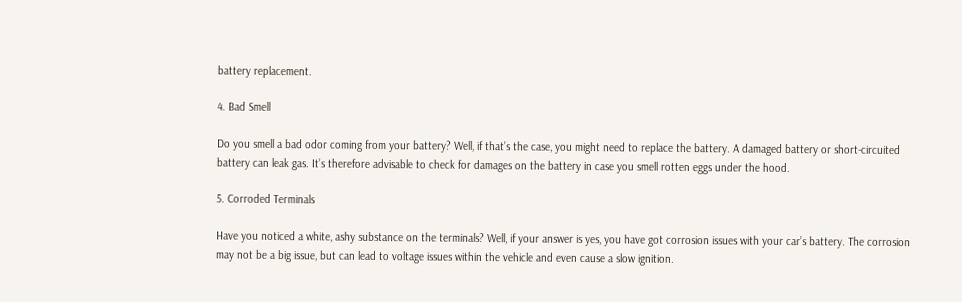battery replacement.

4. Bad Smell

Do you smell a bad odor coming from your battery? Well, if that’s the case, you might need to replace the battery. A damaged battery or short-circuited battery can leak gas. It’s therefore advisable to check for damages on the battery in case you smell rotten eggs under the hood.

5. Corroded Terminals

Have you noticed a white, ashy substance on the terminals? Well, if your answer is yes, you have got corrosion issues with your car’s battery. The corrosion may not be a big issue, but can lead to voltage issues within the vehicle and even cause a slow ignition.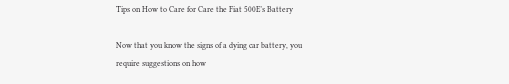Tips on How to Care for Care the Fiat 500E’s Battery

Now that you know the signs of a dying car battery, you require suggestions on how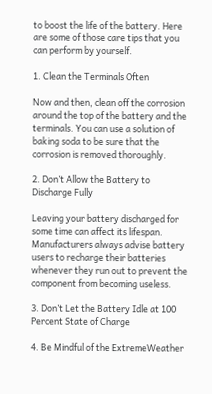to boost the life of the battery. Here are some of those care tips that you can perform by yourself.

1. Clean the Terminals Often

Now and then, clean off the corrosion around the top of the battery and the terminals. You can use a solution of baking soda to be sure that the corrosion is removed thoroughly.

2. Don’t Allow the Battery to Discharge Fully

Leaving your battery discharged for some time can affect its lifespan. Manufacturers always advise battery users to recharge their batteries whenever they run out to prevent the component from becoming useless.

3. Don’t Let the Battery Idle at 100 Percent State of Charge

4. Be Mindful of the ExtremeWeather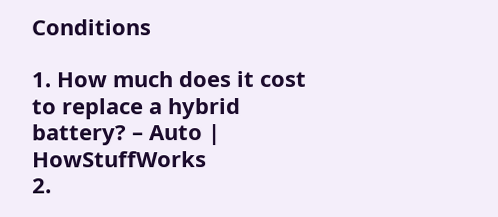Conditions

1. How much does it cost to replace a hybrid battery? – Auto | HowStuffWorks
2.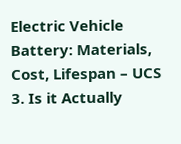Electric Vehicle Battery: Materials, Cost, Lifespan – UCS
3. Is it Actually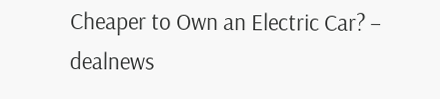Cheaper to Own an Electric Car? – dealnews